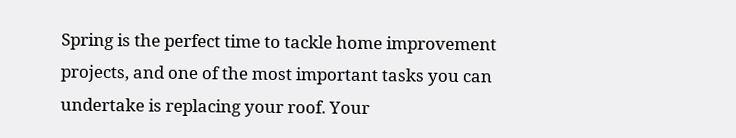Spring is the perfect time to tackle home improvement projects, and one of the most important tasks you can undertake is replacing your roof. Your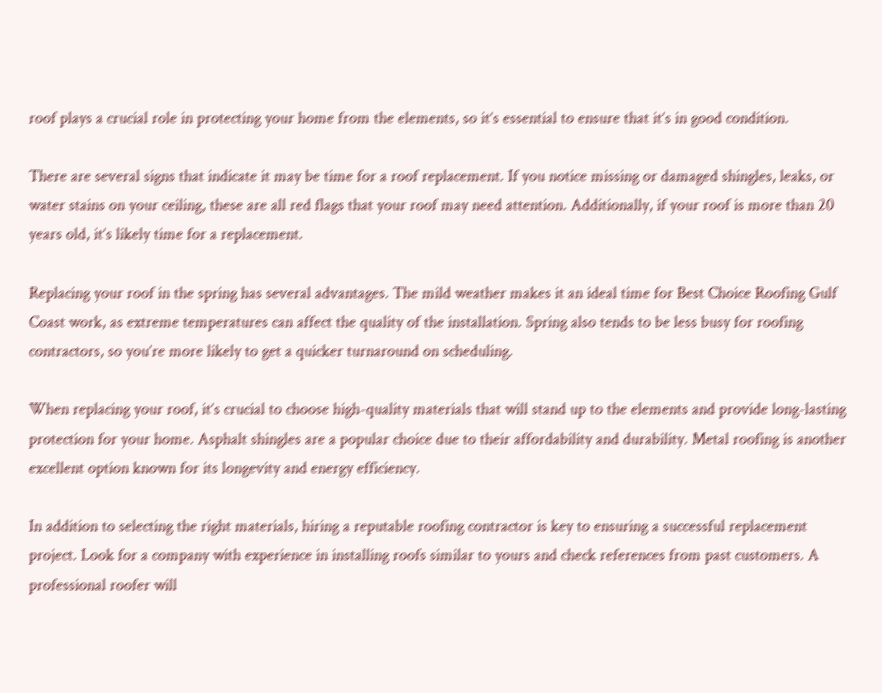roof plays a crucial role in protecting your home from the elements, so it’s essential to ensure that it’s in good condition.

There are several signs that indicate it may be time for a roof replacement. If you notice missing or damaged shingles, leaks, or water stains on your ceiling, these are all red flags that your roof may need attention. Additionally, if your roof is more than 20 years old, it’s likely time for a replacement.

Replacing your roof in the spring has several advantages. The mild weather makes it an ideal time for Best Choice Roofing Gulf Coast work, as extreme temperatures can affect the quality of the installation. Spring also tends to be less busy for roofing contractors, so you’re more likely to get a quicker turnaround on scheduling.

When replacing your roof, it’s crucial to choose high-quality materials that will stand up to the elements and provide long-lasting protection for your home. Asphalt shingles are a popular choice due to their affordability and durability. Metal roofing is another excellent option known for its longevity and energy efficiency.

In addition to selecting the right materials, hiring a reputable roofing contractor is key to ensuring a successful replacement project. Look for a company with experience in installing roofs similar to yours and check references from past customers. A professional roofer will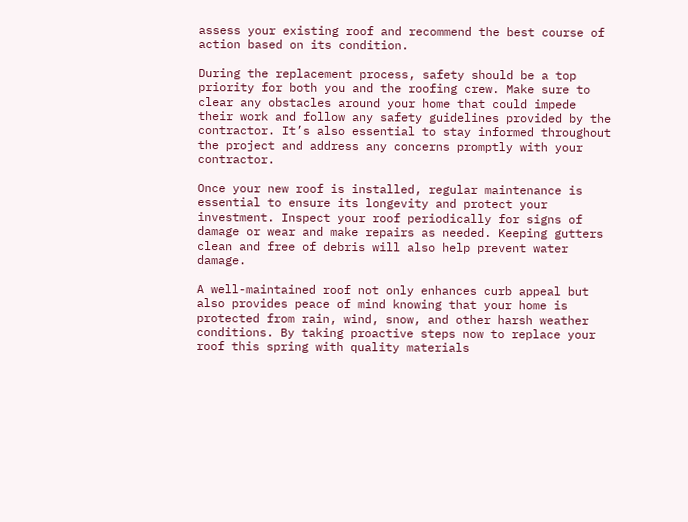assess your existing roof and recommend the best course of action based on its condition.

During the replacement process, safety should be a top priority for both you and the roofing crew. Make sure to clear any obstacles around your home that could impede their work and follow any safety guidelines provided by the contractor. It’s also essential to stay informed throughout the project and address any concerns promptly with your contractor.

Once your new roof is installed, regular maintenance is essential to ensure its longevity and protect your investment. Inspect your roof periodically for signs of damage or wear and make repairs as needed. Keeping gutters clean and free of debris will also help prevent water damage.

A well-maintained roof not only enhances curb appeal but also provides peace of mind knowing that your home is protected from rain, wind, snow, and other harsh weather conditions. By taking proactive steps now to replace your roof this spring with quality materials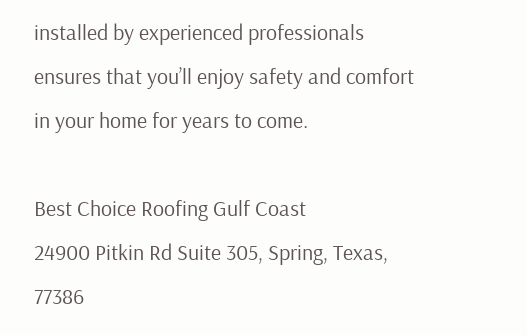installed by experienced professionals ensures that you’ll enjoy safety and comfort in your home for years to come.

Best Choice Roofing Gulf Coast
24900 Pitkin Rd Suite 305, Spring, Texas, 77386